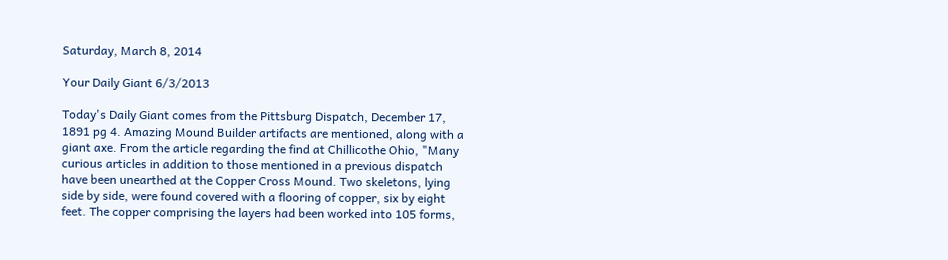Saturday, March 8, 2014

Your Daily Giant 6/3/2013

Today's Daily Giant comes from the Pittsburg Dispatch, December 17, 1891 pg 4. Amazing Mound Builder artifacts are mentioned, along with a giant axe. From the article regarding the find at Chillicothe Ohio, "Many curious articles in addition to those mentioned in a previous dispatch have been unearthed at the Copper Cross Mound. Two skeletons, lying side by side, were found covered with a flooring of copper, six by eight feet. The copper comprising the layers had been worked into 105 forms,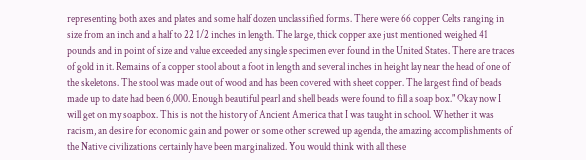representing both axes and plates and some half dozen unclassified forms. There were 66 copper Celts ranging in size from an inch and a half to 22 1/2 inches in length. The large, thick copper axe just mentioned weighed 41 pounds and in point of size and value exceeded any single specimen ever found in the United States. There are traces of gold in it. Remains of a copper stool about a foot in length and several inches in height lay near the head of one of the skeletons. The stool was made out of wood and has been covered with sheet copper. The largest find of beads made up to date had been 6,000. Enough beautiful pearl and shell beads were found to fill a soap box." Okay now I will get on my soapbox. This is not the history of Ancient America that I was taught in school. Whether it was racism, an desire for economic gain and power or some other screwed up agenda, the amazing accomplishments of the Native civilizations certainly have been marginalized. You would think with all these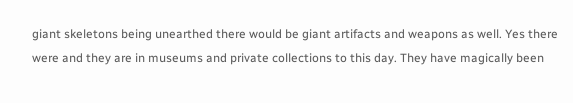giant skeletons being unearthed there would be giant artifacts and weapons as well. Yes there were and they are in museums and private collections to this day. They have magically been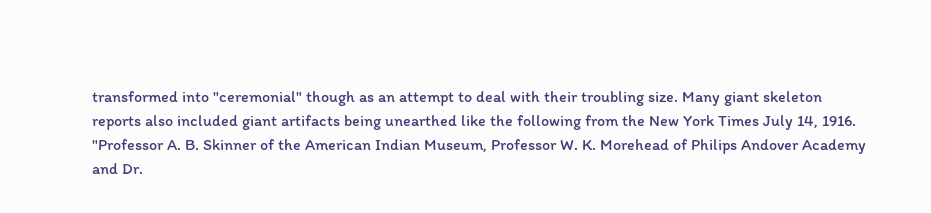transformed into "ceremonial" though as an attempt to deal with their troubling size. Many giant skeleton reports also included giant artifacts being unearthed like the following from the New York Times July 14, 1916. "Professor A. B. Skinner of the American Indian Museum, Professor W. K. Morehead of Philips Andover Academy and Dr.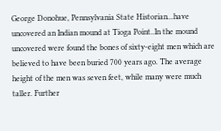George Donohue, Pennsylvania State Historian...have uncovered an Indian mound at Tioga Point..In the mound uncovered were found the bones of sixty-eight men which are believed to have been buried 700 years ago. The average height of the men was seven feet, while many were much taller. Further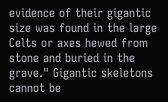evidence of their gigantic size was found in the large Celts or axes hewed from stone and buried in the grave." Gigantic skeletons cannot be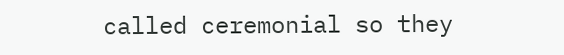called ceremonial so they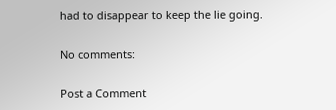had to disappear to keep the lie going.

No comments:

Post a Comment